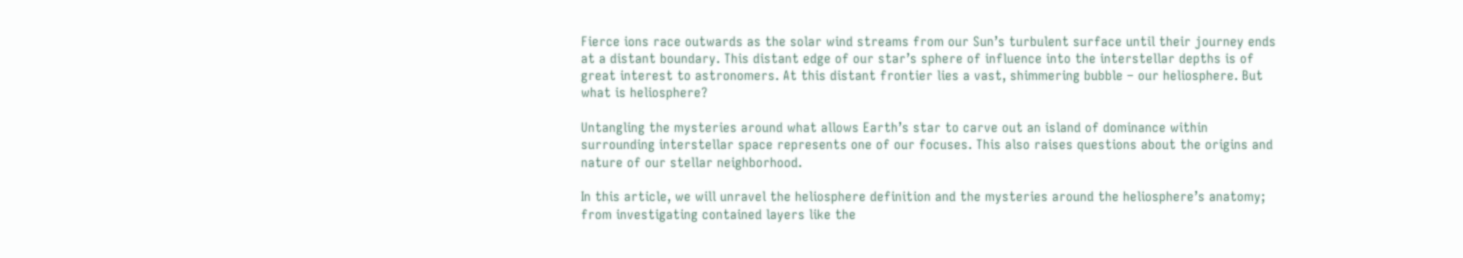Fierce ions race outwards as the solar wind streams from our Sun’s turbulent surface until their journey ends at a distant boundary. This distant edge of our star’s sphere of influence into the interstellar depths is of great interest to astronomers. At this distant frontier lies a vast, shimmering bubble – our heliosphere. But what is heliosphere?

Untangling the mysteries around what allows Earth’s star to carve out an island of dominance within surrounding interstellar space represents one of our focuses. This also raises questions about the origins and nature of our stellar neighborhood.

In this article, we will unravel the heliosphere definition and the mysteries around the heliosphere’s anatomy; from investigating contained layers like the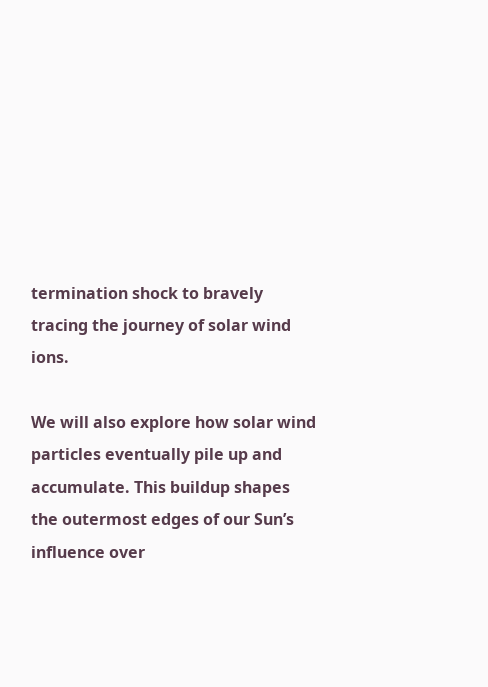termination shock to bravely tracing the journey of solar wind ions.

We will also explore how solar wind particles eventually pile up and accumulate. This buildup shapes the outermost edges of our Sun’s influence over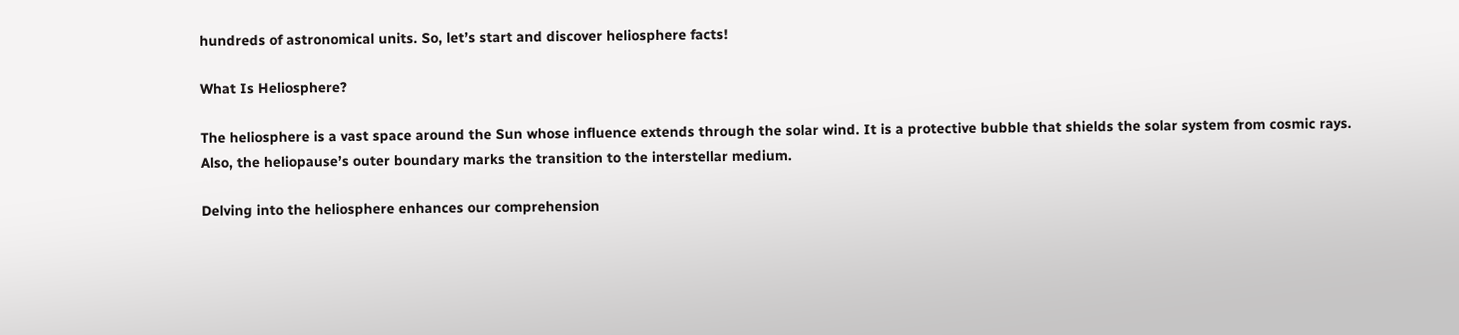hundreds of astronomical units. So, let’s start and discover heliosphere facts!

What Is Heliosphere?

The heliosphere is a vast space around the Sun whose influence extends through the solar wind. It is a protective bubble that shields the solar system from cosmic rays. Also, the heliopause’s outer boundary marks the transition to the interstellar medium.

Delving into the heliosphere enhances our comprehension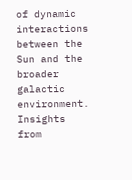of dynamic interactions between the Sun and the broader galactic environment. Insights from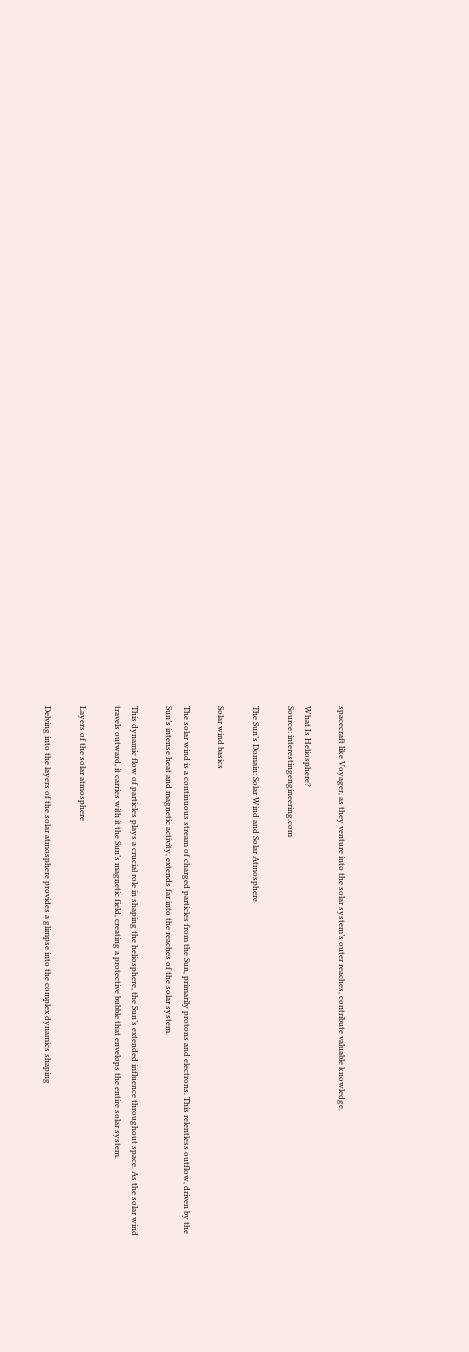spacecraft like Voyager, as they venture into the solar system’s outer reaches, contribute valuable knowledge.

What Is Heliosphere?
Source: interestingengineering.com

The Sun’s Domain: Solar Wind and Solar Atmosphere

Solar wind basics

The solar wind is a continuous stream of charged particles from the Sun, primarily protons and electrons. This relentless outflow, driven by the Sun’s intense heat and magnetic activity, extends far into the reaches of the solar system.

This dynamic flow of particles plays a crucial role in shaping the heliosphere, the Sun’s extended influence throughout space. As the solar wind travels outward, it carries with it the Sun’s magnetic field, creating a protective bubble that envelops the entire solar system.

Layers of the solar atmosphere

Delving into the layers of the solar atmosphere provides a glimpse into the complex dynamics shaping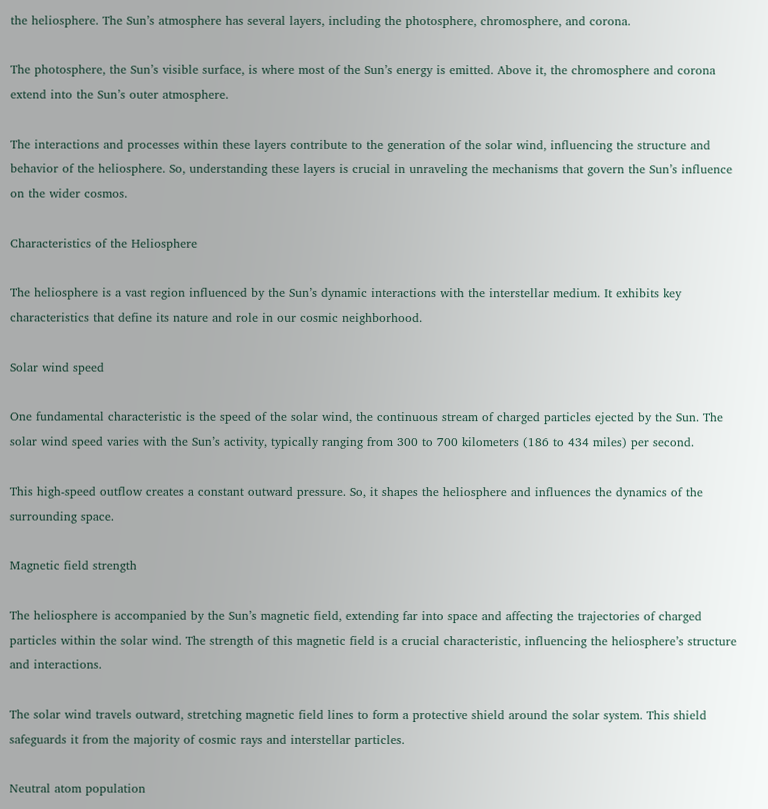the heliosphere. The Sun’s atmosphere has several layers, including the photosphere, chromosphere, and corona.

The photosphere, the Sun’s visible surface, is where most of the Sun’s energy is emitted. Above it, the chromosphere and corona extend into the Sun’s outer atmosphere.

The interactions and processes within these layers contribute to the generation of the solar wind, influencing the structure and behavior of the heliosphere. So, understanding these layers is crucial in unraveling the mechanisms that govern the Sun’s influence on the wider cosmos.

Characteristics of the Heliosphere

The heliosphere is a vast region influenced by the Sun’s dynamic interactions with the interstellar medium. It exhibits key characteristics that define its nature and role in our cosmic neighborhood.

Solar wind speed

One fundamental characteristic is the speed of the solar wind, the continuous stream of charged particles ejected by the Sun. The solar wind speed varies with the Sun’s activity, typically ranging from 300 to 700 kilometers (186 to 434 miles) per second.

This high-speed outflow creates a constant outward pressure. So, it shapes the heliosphere and influences the dynamics of the surrounding space.

Magnetic field strength

The heliosphere is accompanied by the Sun’s magnetic field, extending far into space and affecting the trajectories of charged particles within the solar wind. The strength of this magnetic field is a crucial characteristic, influencing the heliosphere’s structure and interactions.

The solar wind travels outward, stretching magnetic field lines to form a protective shield around the solar system. This shield safeguards it from the majority of cosmic rays and interstellar particles.

Neutral atom population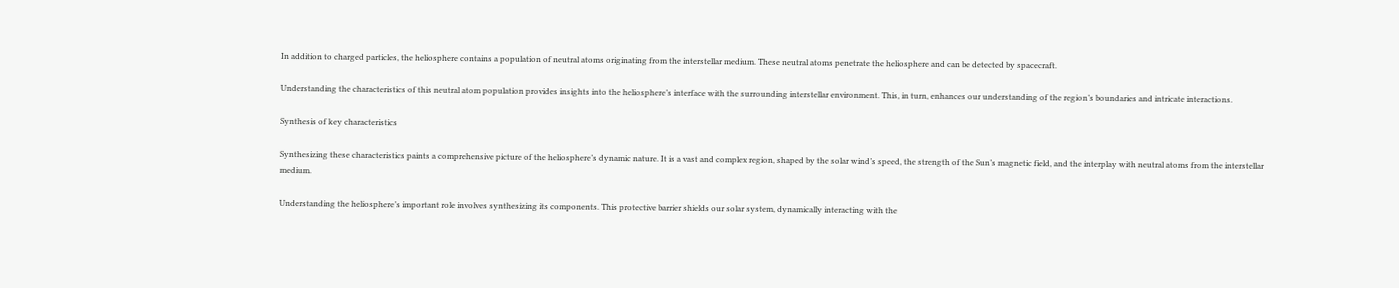In addition to charged particles, the heliosphere contains a population of neutral atoms originating from the interstellar medium. These neutral atoms penetrate the heliosphere and can be detected by spacecraft.

Understanding the characteristics of this neutral atom population provides insights into the heliosphere’s interface with the surrounding interstellar environment. This, in turn, enhances our understanding of the region’s boundaries and intricate interactions.

Synthesis of key characteristics

Synthesizing these characteristics paints a comprehensive picture of the heliosphere’s dynamic nature. It is a vast and complex region, shaped by the solar wind’s speed, the strength of the Sun’s magnetic field, and the interplay with neutral atoms from the interstellar medium.

Understanding the heliosphere’s important role involves synthesizing its components. This protective barrier shields our solar system, dynamically interacting with the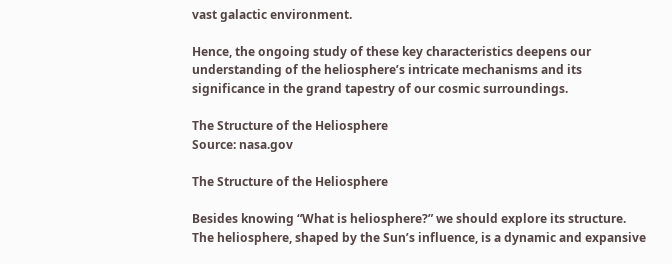vast galactic environment.

Hence, the ongoing study of these key characteristics deepens our understanding of the heliosphere’s intricate mechanisms and its significance in the grand tapestry of our cosmic surroundings.

The Structure of the Heliosphere
Source: nasa.gov

The Structure of the Heliosphere

Besides knowing “What is heliosphere?” we should explore its structure. The heliosphere, shaped by the Sun’s influence, is a dynamic and expansive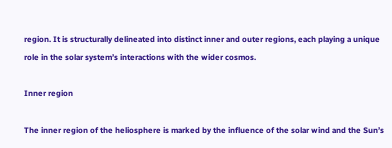region. It is structurally delineated into distinct inner and outer regions, each playing a unique role in the solar system’s interactions with the wider cosmos.

Inner region

The inner region of the heliosphere is marked by the influence of the solar wind and the Sun’s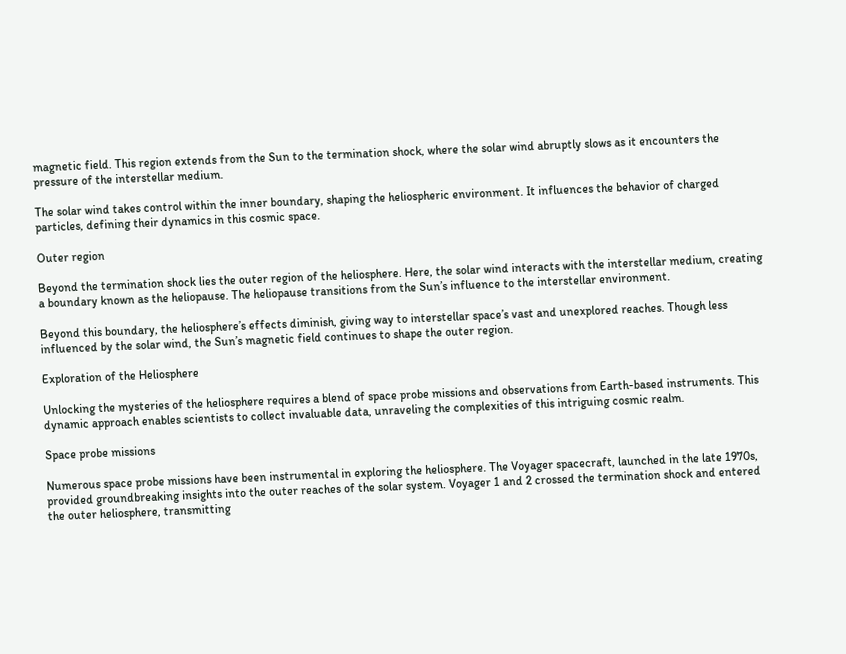magnetic field. This region extends from the Sun to the termination shock, where the solar wind abruptly slows as it encounters the pressure of the interstellar medium.

The solar wind takes control within the inner boundary, shaping the heliospheric environment. It influences the behavior of charged particles, defining their dynamics in this cosmic space.

Outer region

Beyond the termination shock lies the outer region of the heliosphere. Here, the solar wind interacts with the interstellar medium, creating a boundary known as the heliopause. The heliopause transitions from the Sun’s influence to the interstellar environment.

Beyond this boundary, the heliosphere’s effects diminish, giving way to interstellar space’s vast and unexplored reaches. Though less influenced by the solar wind, the Sun’s magnetic field continues to shape the outer region.

Exploration of the Heliosphere

Unlocking the mysteries of the heliosphere requires a blend of space probe missions and observations from Earth-based instruments. This dynamic approach enables scientists to collect invaluable data, unraveling the complexities of this intriguing cosmic realm.

Space probe missions

Numerous space probe missions have been instrumental in exploring the heliosphere. The Voyager spacecraft, launched in the late 1970s, provided groundbreaking insights into the outer reaches of the solar system. Voyager 1 and 2 crossed the termination shock and entered the outer heliosphere, transmitting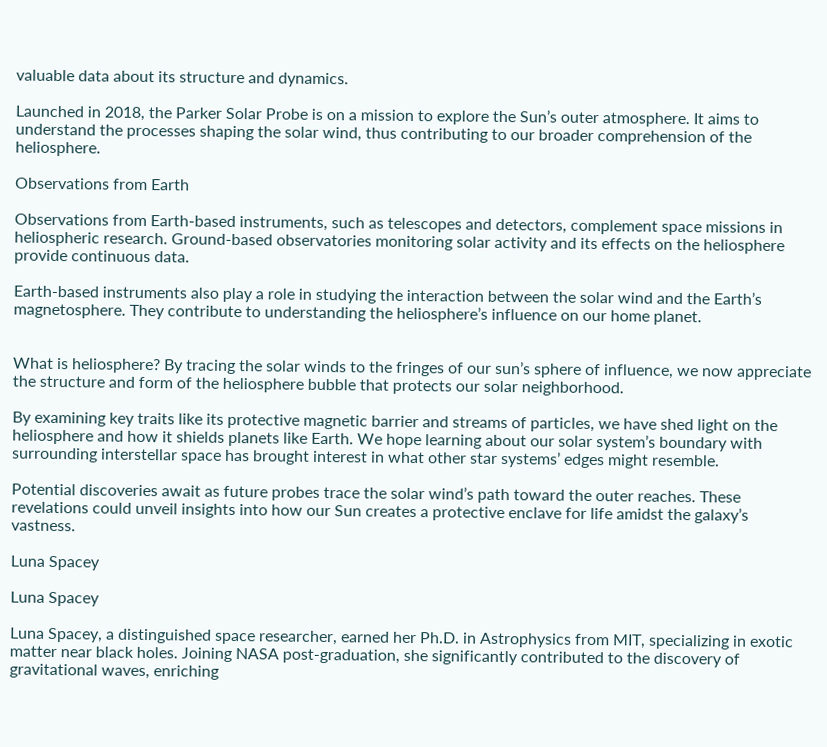valuable data about its structure and dynamics.

Launched in 2018, the Parker Solar Probe is on a mission to explore the Sun’s outer atmosphere. It aims to understand the processes shaping the solar wind, thus contributing to our broader comprehension of the heliosphere.

Observations from Earth

Observations from Earth-based instruments, such as telescopes and detectors, complement space missions in heliospheric research. Ground-based observatories monitoring solar activity and its effects on the heliosphere provide continuous data.

Earth-based instruments also play a role in studying the interaction between the solar wind and the Earth’s magnetosphere. They contribute to understanding the heliosphere’s influence on our home planet.


What is heliosphere? By tracing the solar winds to the fringes of our sun’s sphere of influence, we now appreciate the structure and form of the heliosphere bubble that protects our solar neighborhood.

By examining key traits like its protective magnetic barrier and streams of particles, we have shed light on the heliosphere and how it shields planets like Earth. We hope learning about our solar system’s boundary with surrounding interstellar space has brought interest in what other star systems’ edges might resemble.

Potential discoveries await as future probes trace the solar wind’s path toward the outer reaches. These revelations could unveil insights into how our Sun creates a protective enclave for life amidst the galaxy’s vastness.

Luna Spacey

Luna Spacey

Luna Spacey, a distinguished space researcher, earned her Ph.D. in Astrophysics from MIT, specializing in exotic matter near black holes. Joining NASA post-graduation, she significantly contributed to the discovery of gravitational waves, enriching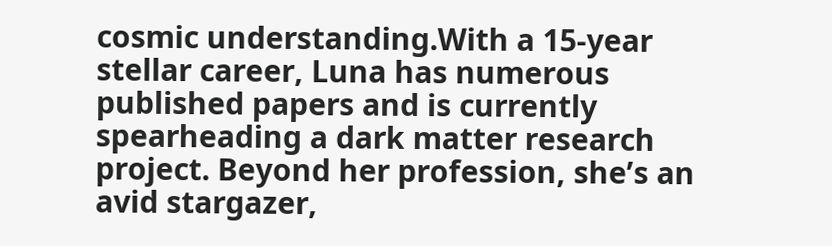cosmic understanding.With a 15-year stellar career, Luna has numerous published papers and is currently spearheading a dark matter research project. Beyond her profession, she’s an avid stargazer,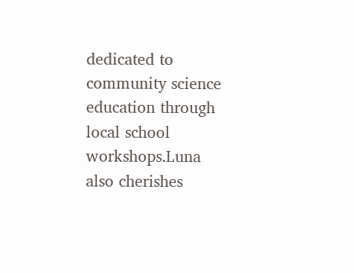dedicated to community science education through local school workshops.Luna also cherishes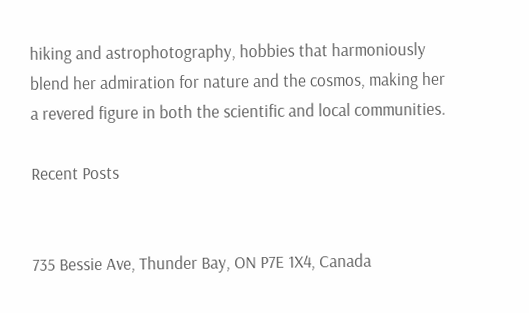hiking and astrophotography, hobbies that harmoniously blend her admiration for nature and the cosmos, making her a revered figure in both the scientific and local communities.

Recent Posts


735 Bessie Ave, Thunder Bay, ON P7E 1X4, Canada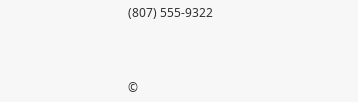(807) 555-9322



©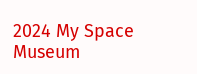2024 My Space Museum